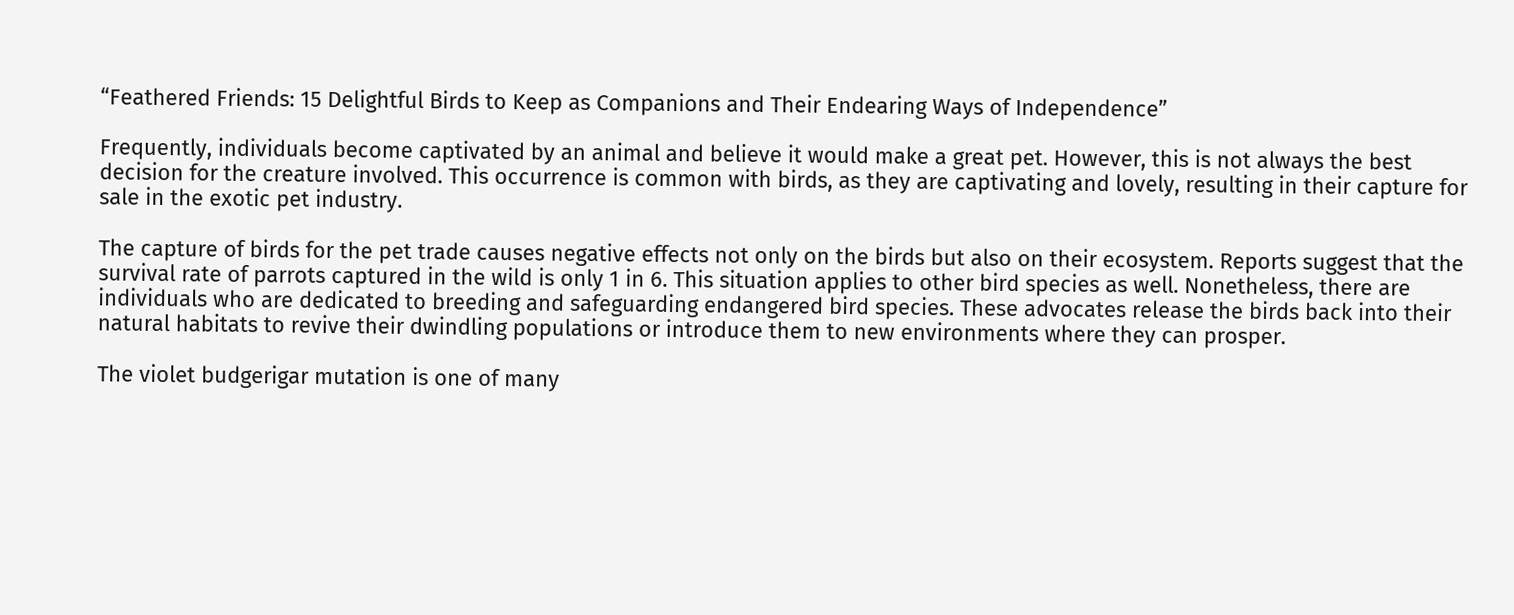“Feathered Friends: 15 Delightful Birds to Keep as Companions and Their Endearing Ways of Independence”

Frequently, individuals become captivated by an animal and believe it would make a great pet. However, this is not always the best decision for the creature involved. This occurrence is common with birds, as they are captivating and lovely, resulting in their capture for sale in the exotic pet industry.

The capture of birds for the pet trade causes negative effects not only on the birds but also on their ecosystem. Reports suggest that the survival rate of parrots captured in the wild is only 1 in 6. This situation applies to other bird species as well. Nonetheless, there are individuals who are dedicated to breeding and safeguarding endangered bird species. These advocates release the birds back into their natural habitats to revive their dwindling populations or introduce them to new environments where they can prosper.

The violet budgerigar mutation is one of many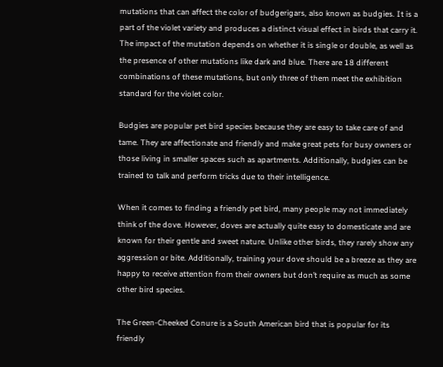mutations that can affect the color of budgerigars, also known as budgies. It is a part of the violet variety and produces a distinct visual effect in birds that carry it. The impact of the mutation depends on whether it is single or double, as well as the presence of other mutations like dark and blue. There are 18 different combinations of these mutations, but only three of them meet the exhibition standard for the violet color.

Budgies are popular pet bird species because they are easy to take care of and tame. They are affectionate and friendly and make great pets for busy owners or those living in smaller spaces such as apartments. Additionally, budgies can be trained to talk and perform tricks due to their intelligence.

When it comes to finding a friendly pet bird, many people may not immediately think of the dove. However, doves are actually quite easy to domesticate and are known for their gentle and sweet nature. Unlike other birds, they rarely show any aggression or bite. Additionally, training your dove should be a breeze as they are happy to receive attention from their owners but don’t require as much as some other bird species.

The Green-Cheeked Conure is a South American bird that is popular for its friendly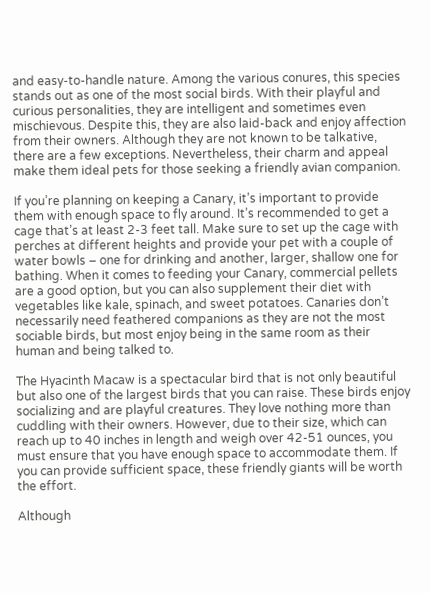and easy-to-handle nature. Among the various conures, this species stands out as one of the most social birds. With their playful and curious personalities, they are intelligent and sometimes even mischievous. Despite this, they are also laid-back and enjoy affection from their owners. Although they are not known to be talkative, there are a few exceptions. Nevertheless, their charm and appeal make them ideal pets for those seeking a friendly avian companion.

If you’re planning on keeping a Canary, it’s important to provide them with enough space to fly around. It’s recommended to get a cage that’s at least 2-3 feet tall. Make sure to set up the cage with perches at different heights and provide your pet with a couple of water bowls – one for drinking and another, larger, shallow one for bathing. When it comes to feeding your Canary, commercial pellets are a good option, but you can also supplement their diet with vegetables like kale, spinach, and sweet potatoes. Canaries don’t necessarily need feathered companions as they are not the most sociable birds, but most enjoy being in the same room as their human and being talked to.

The Hyacinth Macaw is a spectacular bird that is not only beautiful but also one of the largest birds that you can raise. These birds enjoy socializing and are playful creatures. They love nothing more than cuddling with their owners. However, due to their size, which can reach up to 40 inches in length and weigh over 42-51 ounces, you must ensure that you have enough space to accommodate them. If you can provide sufficient space, these friendly giants will be worth the effort.

Although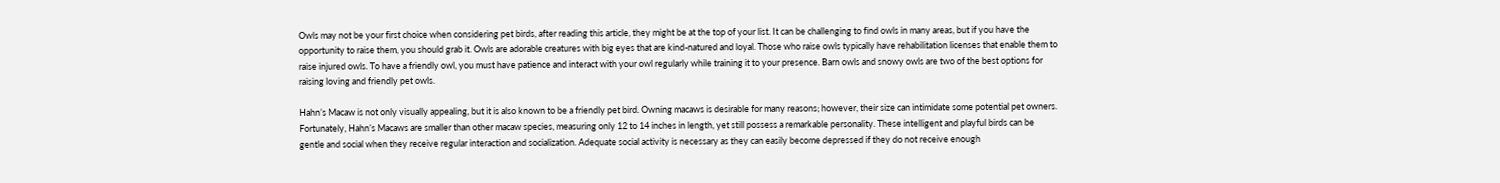Owls may not be your first choice when considering pet birds, after reading this article, they might be at the top of your list. It can be challenging to find owls in many areas, but if you have the opportunity to raise them, you should grab it. Owls are adorable creatures with big eyes that are kind-natured and loyal. Those who raise owls typically have rehabilitation licenses that enable them to raise injured owls. To have a friendly owl, you must have patience and interact with your owl regularly while training it to your presence. Barn owls and snowy owls are two of the best options for raising loving and friendly pet owls.

Hahn’s Macaw is not only visually appealing, but it is also known to be a friendly pet bird. Owning macaws is desirable for many reasons; however, their size can intimidate some potential pet owners. Fortunately, Hahn’s Macaws are smaller than other macaw species, measuring only 12 to 14 inches in length, yet still possess a remarkable personality. These intelligent and playful birds can be gentle and social when they receive regular interaction and socialization. Adequate social activity is necessary as they can easily become depressed if they do not receive enough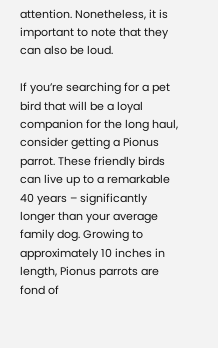attention. Nonetheless, it is important to note that they can also be loud.

If you’re searching for a pet bird that will be a loyal companion for the long haul, consider getting a Pionus parrot. These friendly birds can live up to a remarkable 40 years – significantly longer than your average family dog. Growing to approximately 10 inches in length, Pionus parrots are fond of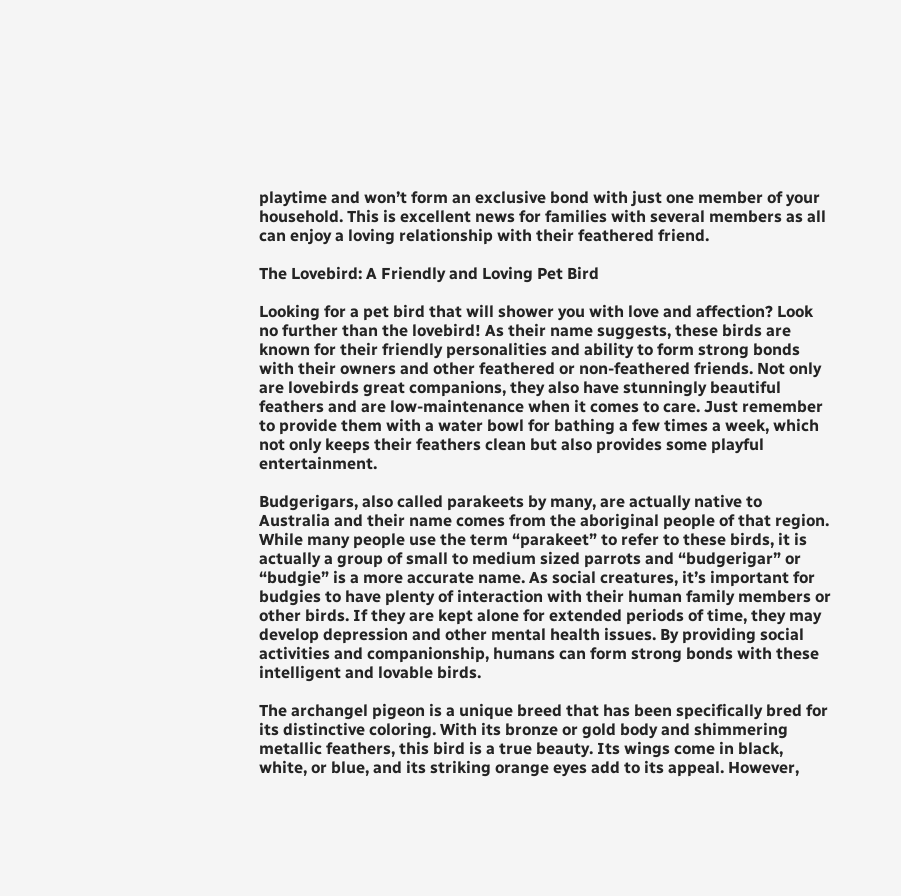playtime and won’t form an exclusive bond with just one member of your household. This is excellent news for families with several members as all can enjoy a loving relationship with their feathered friend.

The Lovebird: A Friendly and Loving Pet Bird

Looking for a pet bird that will shower you with love and affection? Look no further than the lovebird! As their name suggests, these birds are known for their friendly personalities and ability to form strong bonds with their owners and other feathered or non-feathered friends. Not only are lovebirds great companions, they also have stunningly beautiful feathers and are low-maintenance when it comes to care. Just remember to provide them with a water bowl for bathing a few times a week, which not only keeps their feathers clean but also provides some playful entertainment.

Budgerigars, also called parakeets by many, are actually native to Australia and their name comes from the aboriginal people of that region. While many people use the term “parakeet” to refer to these birds, it is actually a group of small to medium sized parrots and “budgerigar” or “budgie” is a more accurate name. As social creatures, it’s important for budgies to have plenty of interaction with their human family members or other birds. If they are kept alone for extended periods of time, they may develop depression and other mental health issues. By providing social activities and companionship, humans can form strong bonds with these intelligent and lovable birds.

The archangel pigeon is a unique breed that has been specifically bred for its distinctive coloring. With its bronze or gold body and shimmering metallic feathers, this bird is a true beauty. Its wings come in black, white, or blue, and its striking orange eyes add to its appeal. However,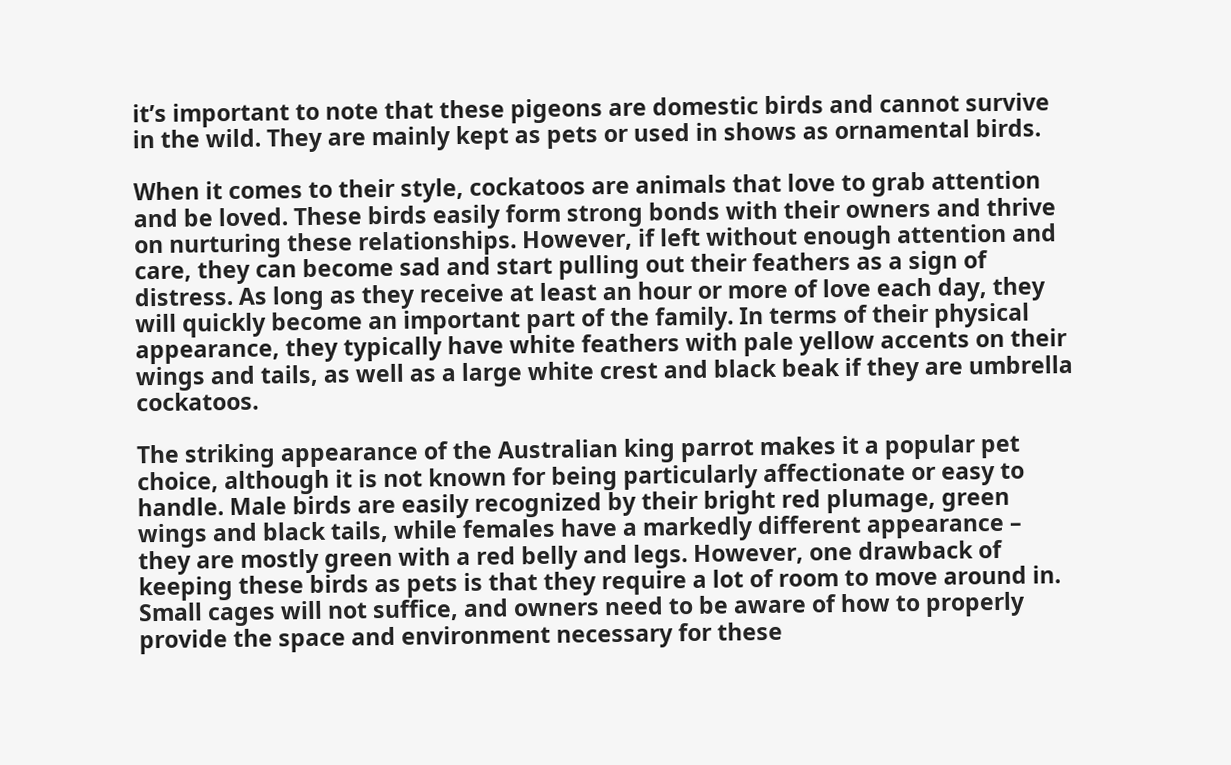it’s important to note that these pigeons are domestic birds and cannot survive in the wild. They are mainly kept as pets or used in shows as ornamental birds.

When it comes to their style, cockatoos are animals that love to grab attention and be loved. These birds easily form strong bonds with their owners and thrive on nurturing these relationships. However, if left without enough attention and care, they can become sad and start pulling out their feathers as a sign of distress. As long as they receive at least an hour or more of love each day, they will quickly become an important part of the family. In terms of their physical appearance, they typically have white feathers with pale yellow accents on their wings and tails, as well as a large white crest and black beak if they are umbrella cockatoos.

The striking appearance of the Australian king parrot makes it a popular pet choice, although it is not known for being particularly affectionate or easy to handle. Male birds are easily recognized by their bright red plumage, green wings and black tails, while females have a markedly different appearance – they are mostly green with a red belly and legs. However, one drawback of keeping these birds as pets is that they require a lot of room to move around in. Small cages will not suffice, and owners need to be aware of how to properly provide the space and environment necessary for these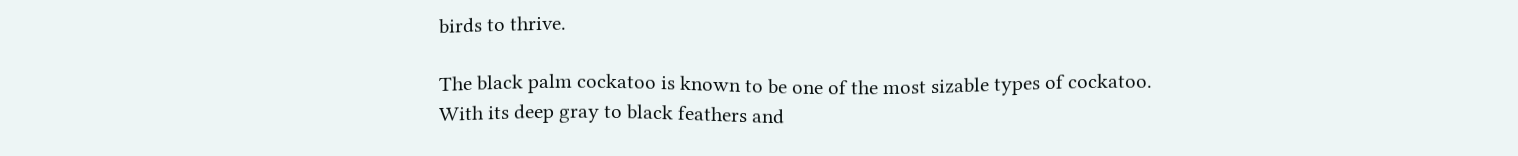birds to thrive.

The black palm cockatoo is known to be one of the most sizable types of cockatoo. With its deep gray to black feathers and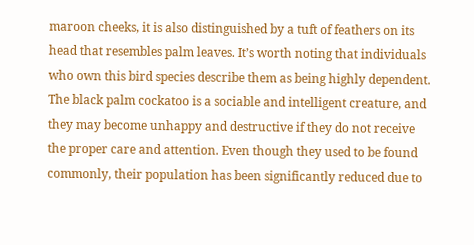maroon cheeks, it is also distinguished by a tuft of feathers on its head that resembles palm leaves. It’s worth noting that individuals who own this bird species describe them as being highly dependent. The black palm cockatoo is a sociable and intelligent creature, and they may become unhappy and destructive if they do not receive the proper care and attention. Even though they used to be found commonly, their population has been significantly reduced due to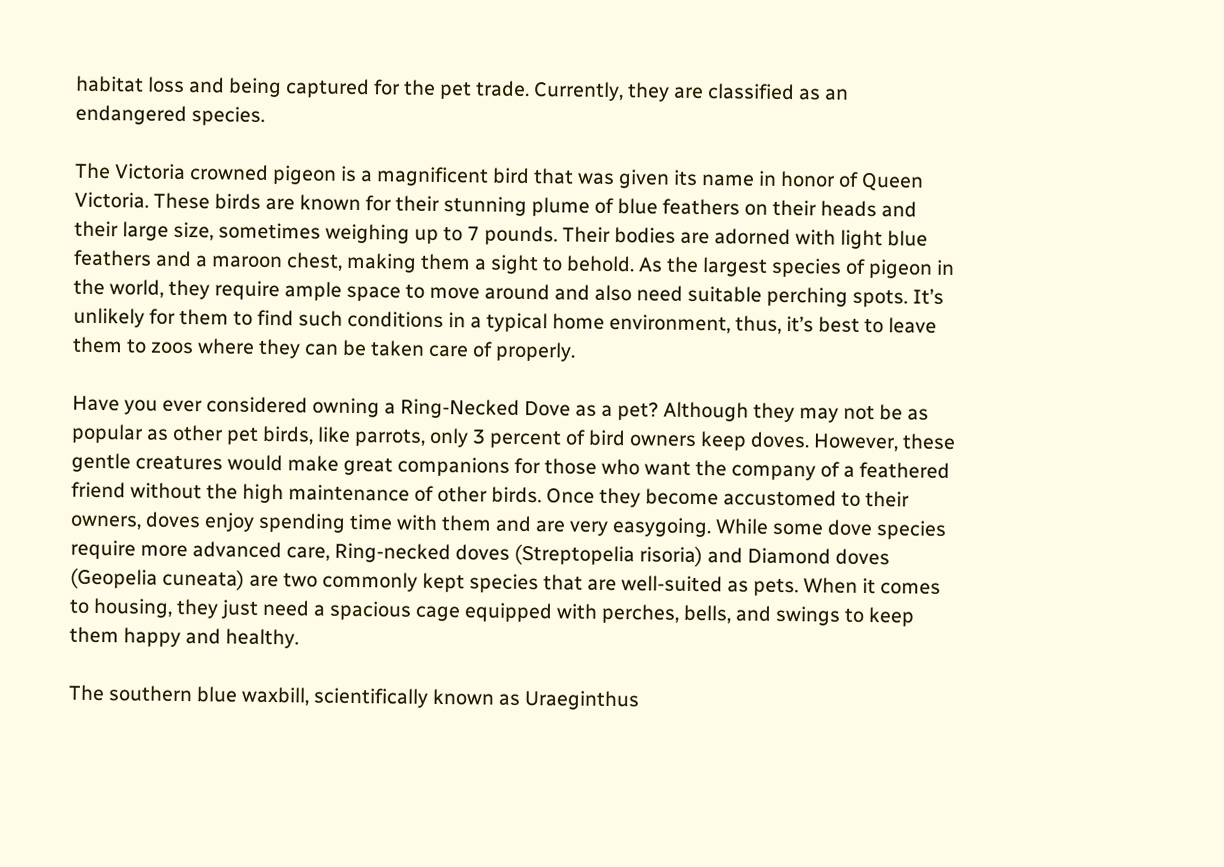habitat loss and being captured for the pet trade. Currently, they are classified as an endangered species.

The Victoria crowned pigeon is a magnificent bird that was given its name in honor of Queen Victoria. These birds are known for their stunning plume of blue feathers on their heads and their large size, sometimes weighing up to 7 pounds. Their bodies are adorned with light blue feathers and a maroon chest, making them a sight to behold. As the largest species of pigeon in the world, they require ample space to move around and also need suitable perching spots. It’s unlikely for them to find such conditions in a typical home environment, thus, it’s best to leave them to zoos where they can be taken care of properly.

Have you ever considered owning a Ring-Necked Dove as a pet? Although they may not be as popular as other pet birds, like parrots, only 3 percent of bird owners keep doves. However, these gentle creatures would make great companions for those who want the company of a feathered friend without the high maintenance of other birds. Once they become accustomed to their owners, doves enjoy spending time with them and are very easygoing. While some dove species require more advanced care, Ring-necked doves (Streptopelia risoria) and Diamond doves (Geopelia cuneata) are two commonly kept species that are well-suited as pets. When it comes to housing, they just need a spacious cage equipped with perches, bells, and swings to keep them happy and healthy.

The southern blue waxbill, scientifically known as Uraeginthus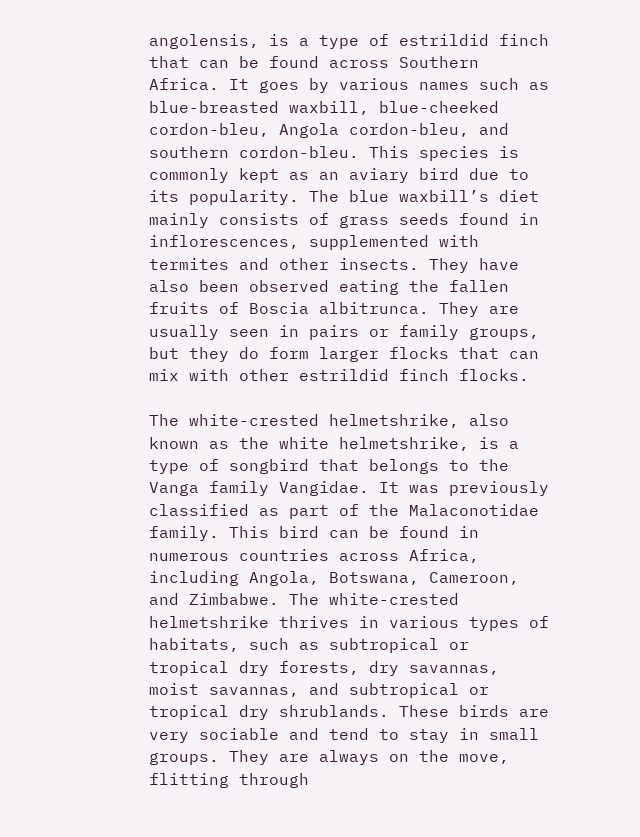angolensis, is a type of estrildid finch that can be found across Southern Africa. It goes by various names such as blue-breasted waxbill, blue-cheeked cordon-bleu, Angola cordon-bleu, and southern cordon-bleu. This species is commonly kept as an aviary bird due to its popularity. The blue waxbill’s diet mainly consists of grass seeds found in inflorescences, supplemented with termites and other insects. They have also been observed eating the fallen fruits of Boscia albitrunca. They are usually seen in pairs or family groups, but they do form larger flocks that can mix with other estrildid finch flocks.

The white-crested helmetshrike, also known as the white helmetshrike, is a type of songbird that belongs to the Vanga family Vangidae. It was previously classified as part of the Malaconotidae family. This bird can be found in numerous countries across Africa, including Angola, Botswana, Cameroon, and Zimbabwe. The white-crested helmetshrike thrives in various types of habitats, such as subtropical or tropical dry forests, dry savannas, moist savannas, and subtropical or tropical dry shrublands. These birds are very sociable and tend to stay in small groups. They are always on the move, flitting through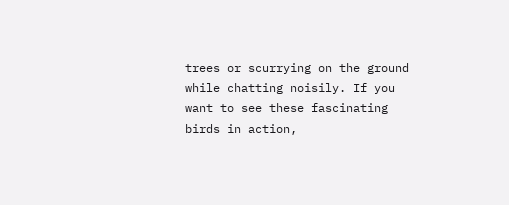trees or scurrying on the ground while chatting noisily. If you want to see these fascinating birds in action,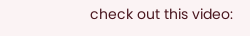check out this video: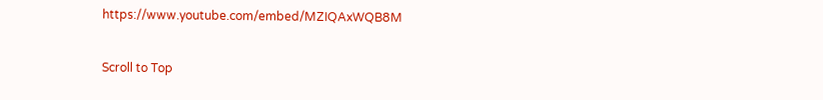https://www.youtube.com/embed/MZIQAxWQB8M

Scroll to Top